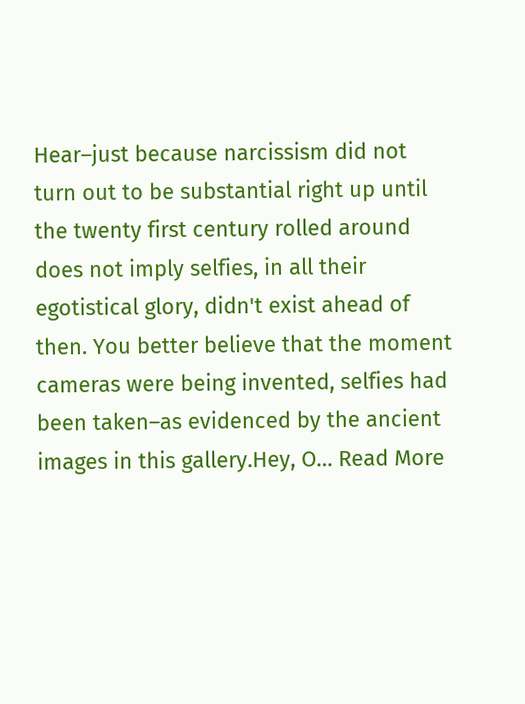Hear–just because narcissism did not turn out to be substantial right up until the twenty first century rolled around does not imply selfies, in all their egotistical glory, didn't exist ahead of then. You better believe that the moment cameras were being invented, selfies had been taken–as evidenced by the ancient images in this gallery.Hey, O… Read More